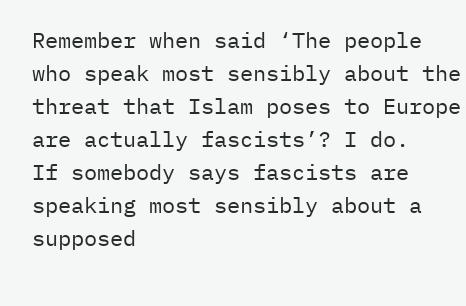Remember when said ‘The people who speak most sensibly about the threat that Islam poses to Europe are actually fascists’? I do.
If somebody says fascists are speaking most sensibly about a supposed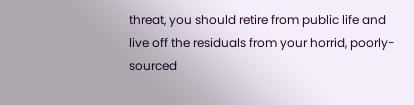threat, you should retire from public life and live off the residuals from your horrid, poorly-sourced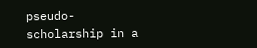pseudo-scholarship in a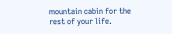mountain cabin for the rest of your life.